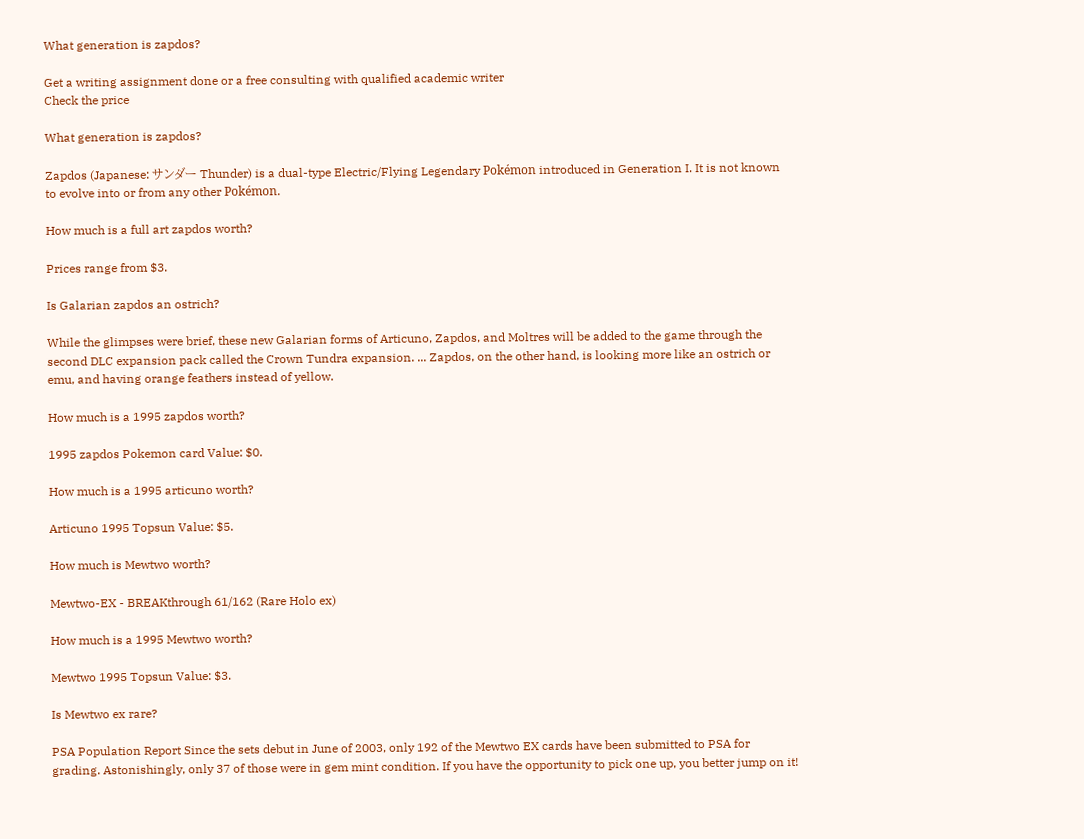What generation is zapdos?

Get a writing assignment done or a free consulting with qualified academic writer
Check the price

What generation is zapdos?

Zapdos (Japanese: サンダー Thunder) is a dual-type Electric/Flying Legendary Pokémon introduced in Generation I. It is not known to evolve into or from any other Pokémon.

How much is a full art zapdos worth?

Prices range from $3.

Is Galarian zapdos an ostrich?

While the glimpses were brief, these new Galarian forms of Articuno, Zapdos, and Moltres will be added to the game through the second DLC expansion pack called the Crown Tundra expansion. ... Zapdos, on the other hand, is looking more like an ostrich or emu, and having orange feathers instead of yellow.

How much is a 1995 zapdos worth?

1995 zapdos Pokemon card Value: $0.

How much is a 1995 articuno worth?

Articuno 1995 Topsun Value: $5.

How much is Mewtwo worth?

Mewtwo-EX - BREAKthrough 61/162 (Rare Holo ex)

How much is a 1995 Mewtwo worth?

Mewtwo 1995 Topsun Value: $3.

Is Mewtwo ex rare?

PSA Population Report Since the sets debut in June of 2003, only 192 of the Mewtwo EX cards have been submitted to PSA for grading. Astonishingly, only 37 of those were in gem mint condition. If you have the opportunity to pick one up, you better jump on it!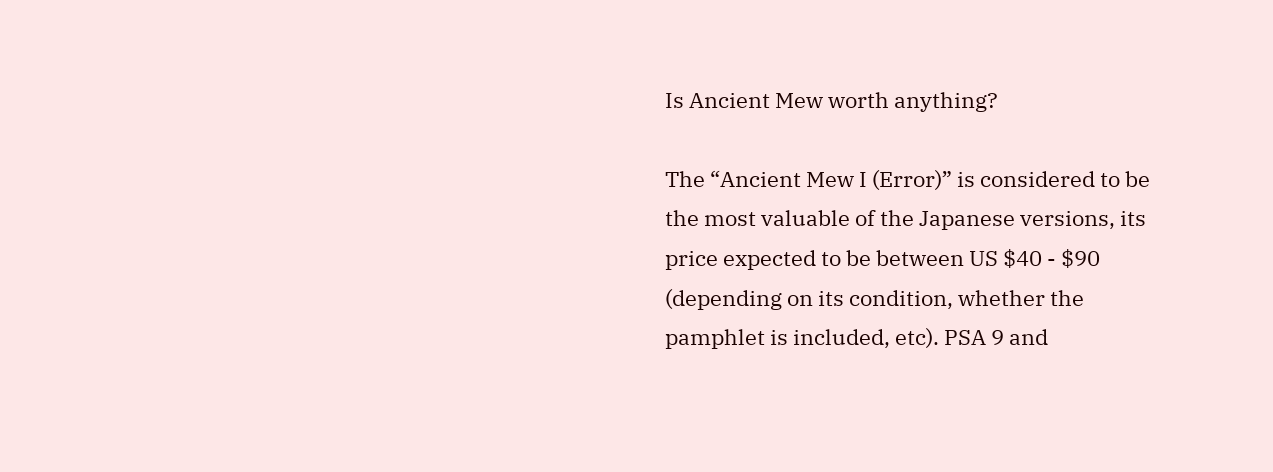Is Ancient Mew worth anything?

The “Ancient Mew I (Error)” is considered to be the most valuable of the Japanese versions, its price expected to be between US $40 - $90 (depending on its condition, whether the pamphlet is included, etc). PSA 9 and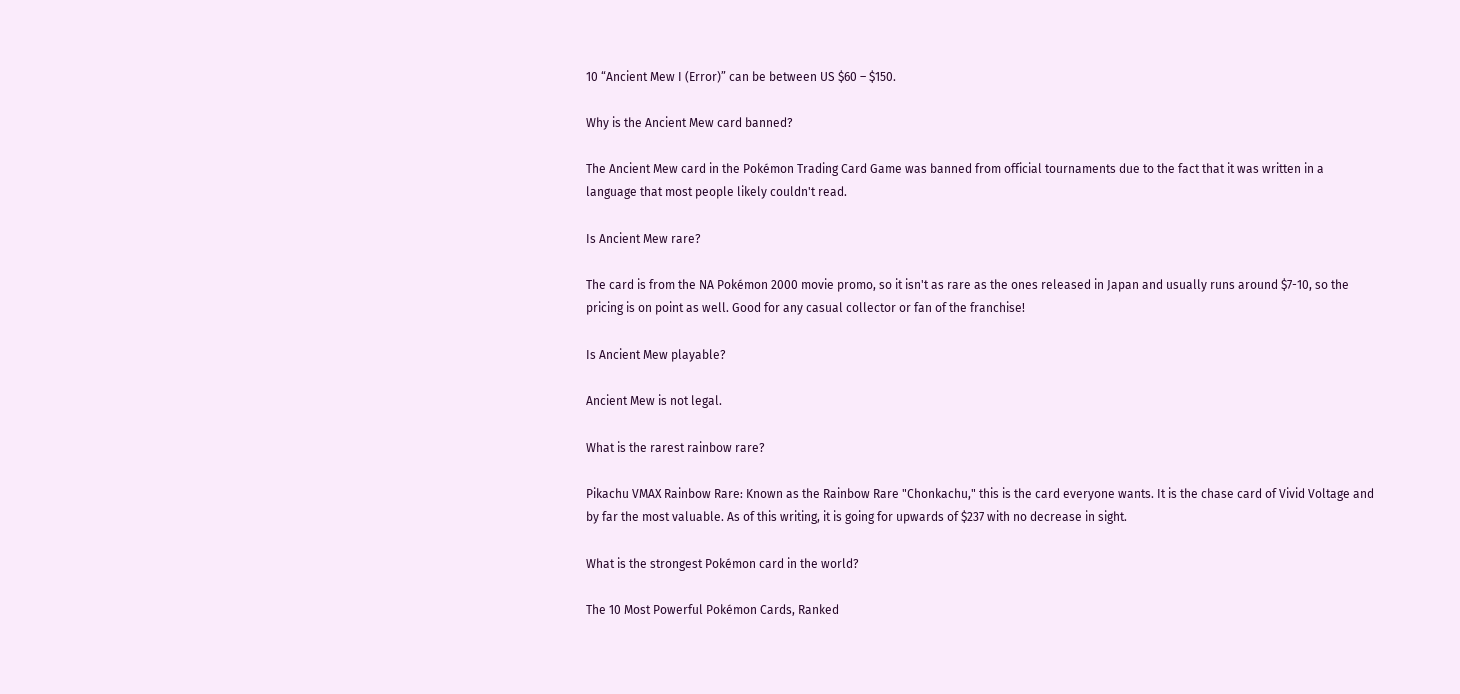10 “Ancient Mew I (Error)” can be between US $60 – $150.

Why is the Ancient Mew card banned?

The Ancient Mew card in the Pokémon Trading Card Game was banned from official tournaments due to the fact that it was written in a language that most people likely couldn't read.

Is Ancient Mew rare?

The card is from the NA Pokémon 2000 movie promo, so it isn't as rare as the ones released in Japan and usually runs around $7-10, so the pricing is on point as well. Good for any casual collector or fan of the franchise!

Is Ancient Mew playable?

Ancient Mew is not legal.

What is the rarest rainbow rare?

Pikachu VMAX Rainbow Rare: Known as the Rainbow Rare "Chonkachu," this is the card everyone wants. It is the chase card of Vivid Voltage and by far the most valuable. As of this writing, it is going for upwards of $237 with no decrease in sight.

What is the strongest Pokémon card in the world?

The 10 Most Powerful Pokémon Cards, Ranked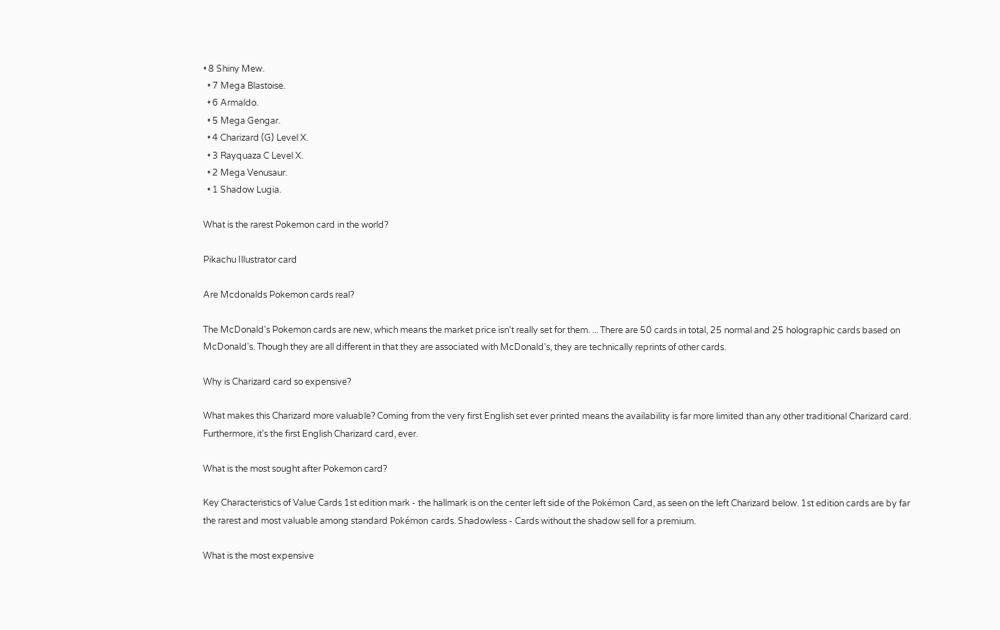• 8 Shiny Mew.
  • 7 Mega Blastoise.
  • 6 Armaldo.
  • 5 Mega Gengar.
  • 4 Charizard (G) Level X.
  • 3 Rayquaza C Level X.
  • 2 Mega Venusaur.
  • 1 Shadow Lugia.

What is the rarest Pokemon card in the world?

Pikachu Illustrator card

Are Mcdonalds Pokemon cards real?

The McDonald's Pokemon cards are new, which means the market price isn't really set for them. ... There are 50 cards in total, 25 normal and 25 holographic cards based on McDonald's. Though they are all different in that they are associated with McDonald's, they are technically reprints of other cards.

Why is Charizard card so expensive?

What makes this Charizard more valuable? Coming from the very first English set ever printed means the availability is far more limited than any other traditional Charizard card. Furthermore, it's the first English Charizard card, ever.

What is the most sought after Pokemon card?

Key Characteristics of Value Cards 1st edition mark - the hallmark is on the center left side of the Pokémon Card, as seen on the left Charizard below. 1st edition cards are by far the rarest and most valuable among standard Pokémon cards. Shadowless - Cards without the shadow sell for a premium.

What is the most expensive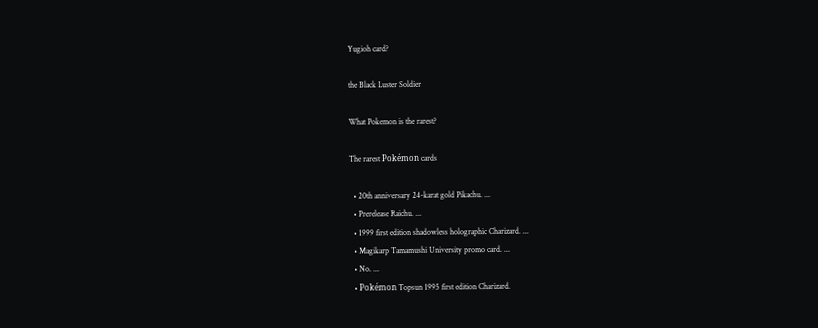Yugioh card?

the Black Luster Soldier

What Pokemon is the rarest?

The rarest Pokémon cards

  • 20th anniversary 24-karat gold Pikachu. ...
  • Prerelease Raichu. ...
  • 1999 first edition shadowless holographic Charizard. ...
  • Magikarp Tamamushi University promo card. ...
  • No. ...
  • Pokémon Topsun 1995 first edition Charizard.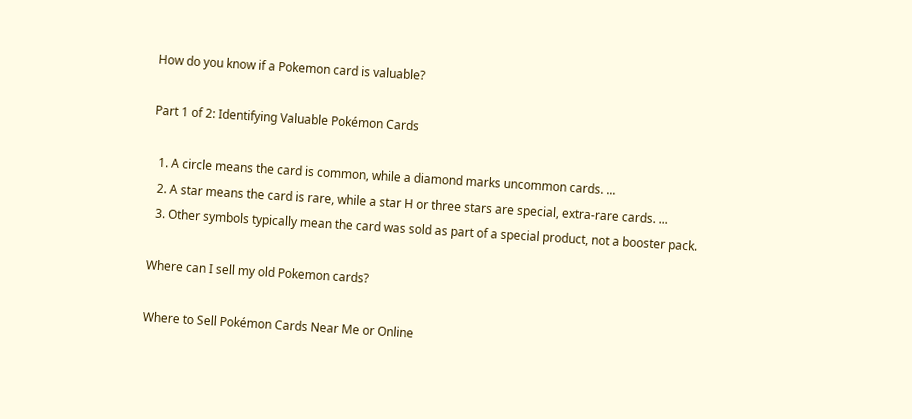How do you know if a Pokemon card is valuable?

Part 1 of 2: Identifying Valuable Pokémon Cards

  1. A circle means the card is common, while a diamond marks uncommon cards. ...
  2. A star means the card is rare, while a star H or three stars are special, extra-rare cards. ...
  3. Other symbols typically mean the card was sold as part of a special product, not a booster pack.

Where can I sell my old Pokemon cards?

Where to Sell Pokémon Cards Near Me or Online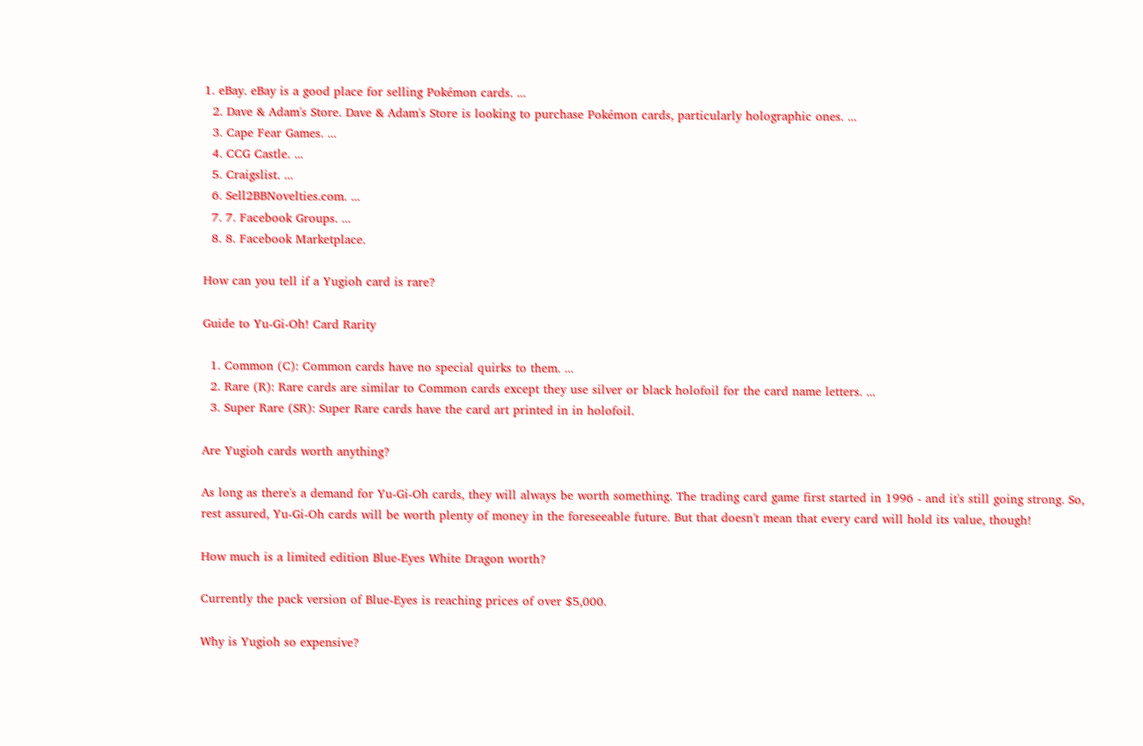1. eBay. eBay is a good place for selling Pokémon cards. ...
  2. Dave & Adam's Store. Dave & Adam's Store is looking to purchase Pokémon cards, particularly holographic ones. ...
  3. Cape Fear Games. ...
  4. CCG Castle. ...
  5. Craigslist. ...
  6. Sell2BBNovelties.com. ...
  7. 7. Facebook Groups. ...
  8. 8. Facebook Marketplace.

How can you tell if a Yugioh card is rare?

Guide to Yu-Gi-Oh! Card Rarity

  1. Common (C): Common cards have no special quirks to them. ...
  2. Rare (R): Rare cards are similar to Common cards except they use silver or black holofoil for the card name letters. ...
  3. Super Rare (SR): Super Rare cards have the card art printed in in holofoil.

Are Yugioh cards worth anything?

As long as there's a demand for Yu-Gi-Oh cards, they will always be worth something. The trading card game first started in 1996 - and it's still going strong. So, rest assured, Yu-Gi-Oh cards will be worth plenty of money in the foreseeable future. But that doesn't mean that every card will hold its value, though!

How much is a limited edition Blue-Eyes White Dragon worth?

Currently the pack version of Blue-Eyes is reaching prices of over $5,000.

Why is Yugioh so expensive?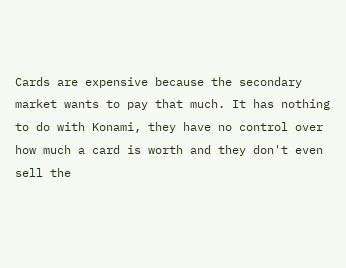Cards are expensive because the secondary market wants to pay that much. It has nothing to do with Konami, they have no control over how much a card is worth and they don't even sell the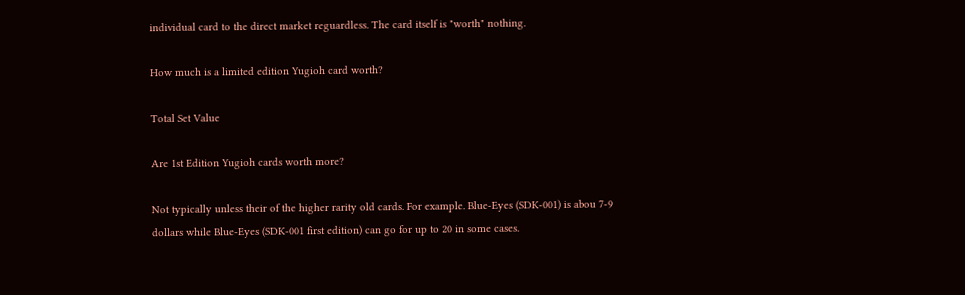individual card to the direct market reguardless. The card itself is "worth" nothing.

How much is a limited edition Yugioh card worth?

Total Set Value

Are 1st Edition Yugioh cards worth more?

Not typically unless their of the higher rarity old cards. For example. Blue-Eyes (SDK-001) is abou 7-9 dollars while Blue-Eyes (SDK-001 first edition) can go for up to 20 in some cases.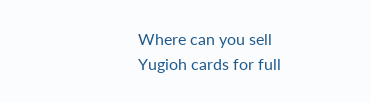Where can you sell Yugioh cards for full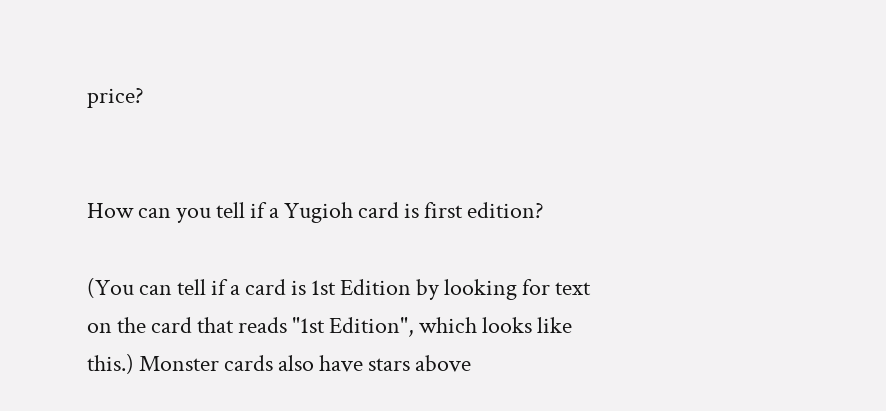price?


How can you tell if a Yugioh card is first edition?

(You can tell if a card is 1st Edition by looking for text on the card that reads "1st Edition", which looks like this.) Monster cards also have stars above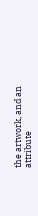the artwork, and an attribute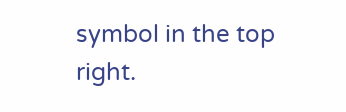symbol in the top right.